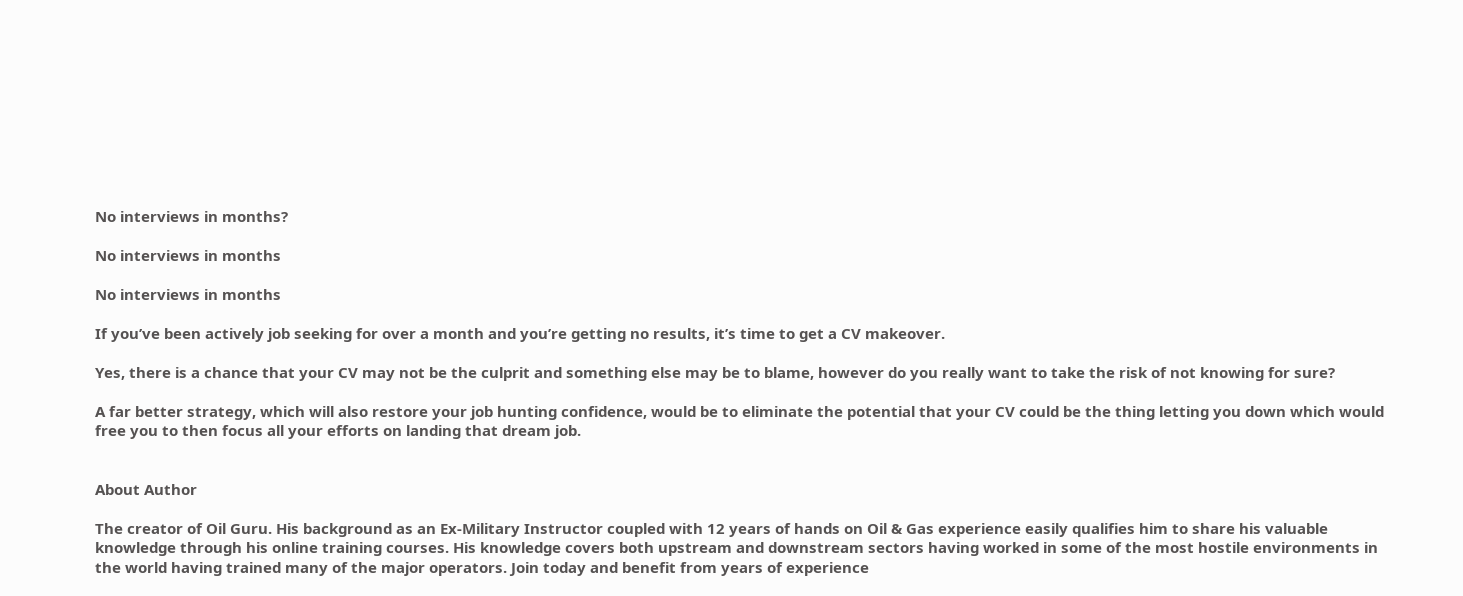No interviews in months?

No interviews in months

No interviews in months

If you’ve been actively job seeking for over a month and you’re getting no results, it’s time to get a CV makeover.

Yes, there is a chance that your CV may not be the culprit and something else may be to blame, however do you really want to take the risk of not knowing for sure?

A far better strategy, which will also restore your job hunting confidence, would be to eliminate the potential that your CV could be the thing letting you down which would free you to then focus all your efforts on landing that dream job.


About Author

The creator of Oil Guru. His background as an Ex-Military Instructor coupled with 12 years of hands on Oil & Gas experience easily qualifies him to share his valuable knowledge through his online training courses. His knowledge covers both upstream and downstream sectors having worked in some of the most hostile environments in the world having trained many of the major operators. Join today and benefit from years of experience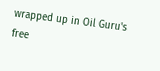wrapped up in Oil Guru's free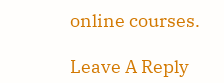online courses.

Leave A Reply